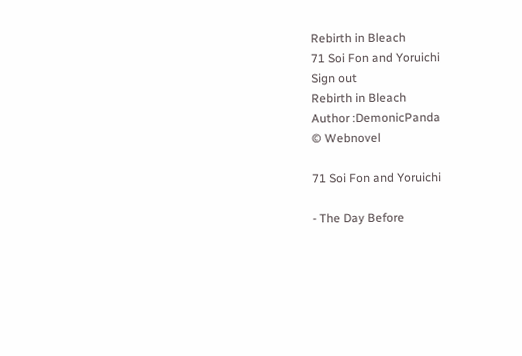Rebirth in Bleach
71 Soi Fon and Yoruichi
Sign out
Rebirth in Bleach
Author :DemonicPanda
© Webnovel

71 Soi Fon and Yoruichi

- The Day Before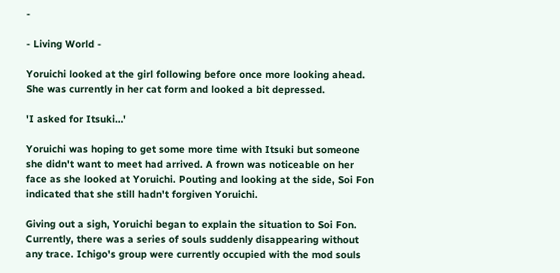-

- Living World -

Yoruichi looked at the girl following before once more looking ahead. She was currently in her cat form and looked a bit depressed.

'I asked for Itsuki…'

Yoruichi was hoping to get some more time with Itsuki but someone she didn't want to meet had arrived. A frown was noticeable on her face as she looked at Yoruichi. Pouting and looking at the side, Soi Fon indicated that she still hadn't forgiven Yoruichi.

Giving out a sigh, Yoruichi began to explain the situation to Soi Fon. Currently, there was a series of souls suddenly disappearing without any trace. Ichigo's group were currently occupied with the mod souls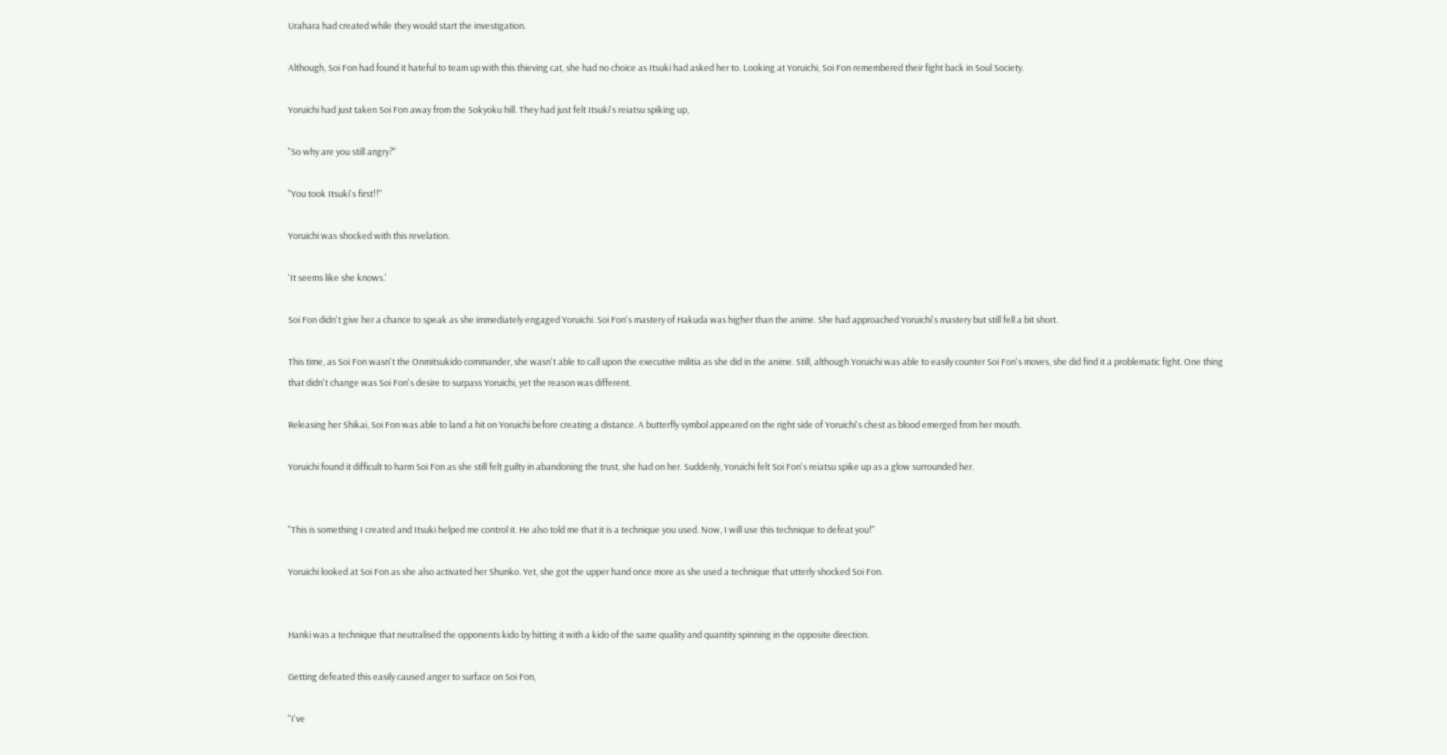Urahara had created while they would start the investigation.

Although, Soi Fon had found it hateful to team up with this thieving cat, she had no choice as Itsuki had asked her to. Looking at Yoruichi, Soi Fon remembered their fight back in Soul Society.

Yoruichi had just taken Soi Fon away from the Sokyoku hill. They had just felt Itsuki's reiatsu spiking up,

"So why are you still angry?"

"You took Itsuki's first!!"

Yoruichi was shocked with this revelation.

'It seems like she knows.'

Soi Fon didn't give her a chance to speak as she immediately engaged Yoruichi. Soi Fon's mastery of Hakuda was higher than the anime. She had approached Yoruichi's mastery but still fell a bit short.

This time, as Soi Fon wasn't the Onmitsukido commander, she wasn't able to call upon the executive militia as she did in the anime. Still, although Yoruichi was able to easily counter Soi Fon's moves, she did find it a problematic fight. One thing that didn't change was Soi Fon's desire to surpass Yoruichi, yet the reason was different.

Releasing her Shikai, Soi Fon was able to land a hit on Yoruichi before creating a distance. A butterfly symbol appeared on the right side of Yoruichi's chest as blood emerged from her mouth.

Yoruichi found it difficult to harm Soi Fon as she still felt guilty in abandoning the trust, she had on her. Suddenly, Yoruichi felt Soi Fon's reiatsu spike up as a glow surrounded her.


"This is something I created and Itsuki helped me control it. He also told me that it is a technique you used. Now, I will use this technique to defeat you!"

Yoruichi looked at Soi Fon as she also activated her Shunko. Yet, she got the upper hand once more as she used a technique that utterly shocked Soi Fon.


Hanki was a technique that neutralised the opponents kido by hitting it with a kido of the same quality and quantity spinning in the opposite direction.

Getting defeated this easily caused anger to surface on Soi Fon,

"I've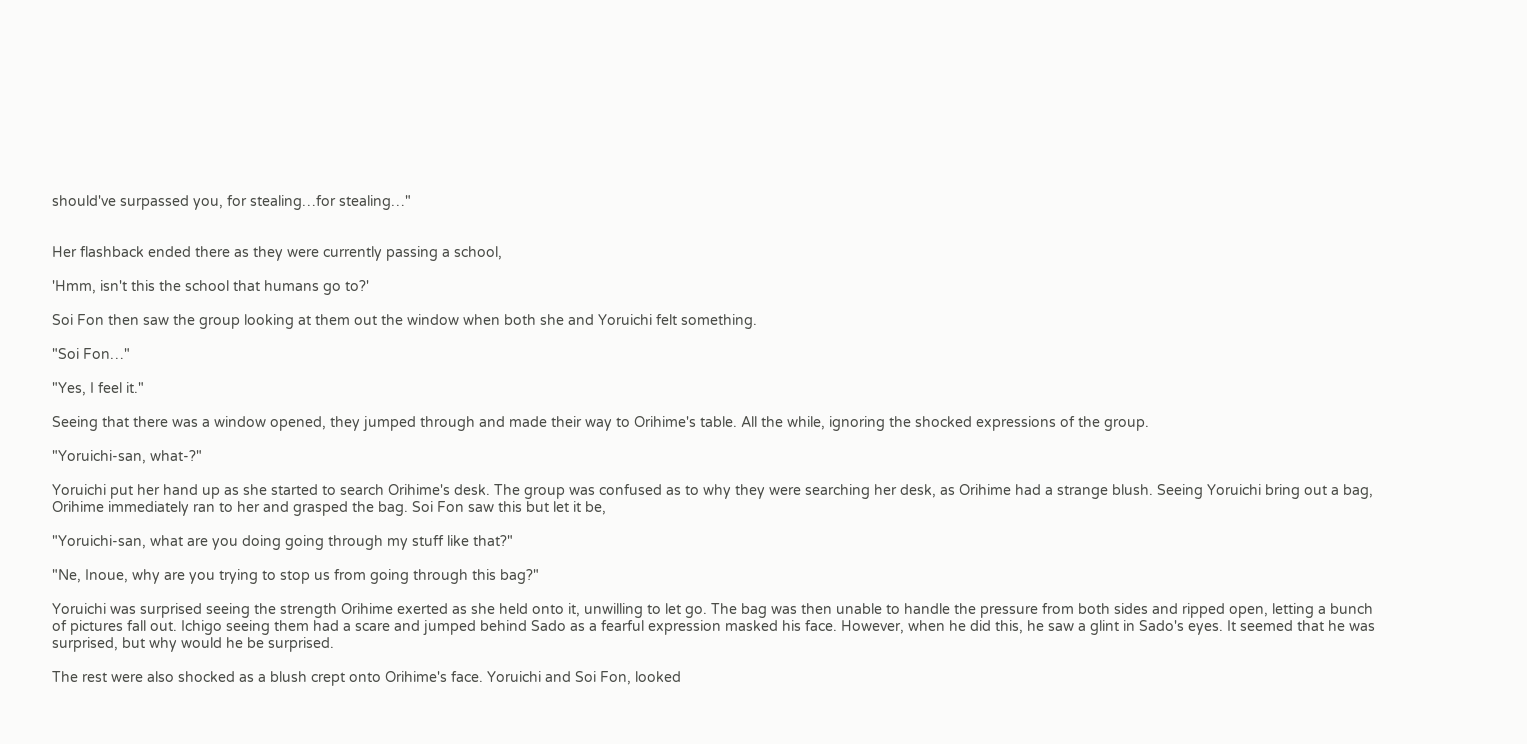should've surpassed you, for stealing…for stealing…"


Her flashback ended there as they were currently passing a school,

'Hmm, isn't this the school that humans go to?'

Soi Fon then saw the group looking at them out the window when both she and Yoruichi felt something.

"Soi Fon…"

"Yes, I feel it."

Seeing that there was a window opened, they jumped through and made their way to Orihime's table. All the while, ignoring the shocked expressions of the group.

"Yoruichi-san, what-?"

Yoruichi put her hand up as she started to search Orihime's desk. The group was confused as to why they were searching her desk, as Orihime had a strange blush. Seeing Yoruichi bring out a bag, Orihime immediately ran to her and grasped the bag. Soi Fon saw this but let it be,

"Yoruichi-san, what are you doing going through my stuff like that?"

"Ne, Inoue, why are you trying to stop us from going through this bag?"

Yoruichi was surprised seeing the strength Orihime exerted as she held onto it, unwilling to let go. The bag was then unable to handle the pressure from both sides and ripped open, letting a bunch of pictures fall out. Ichigo seeing them had a scare and jumped behind Sado as a fearful expression masked his face. However, when he did this, he saw a glint in Sado's eyes. It seemed that he was surprised, but why would he be surprised.

The rest were also shocked as a blush crept onto Orihime's face. Yoruichi and Soi Fon, looked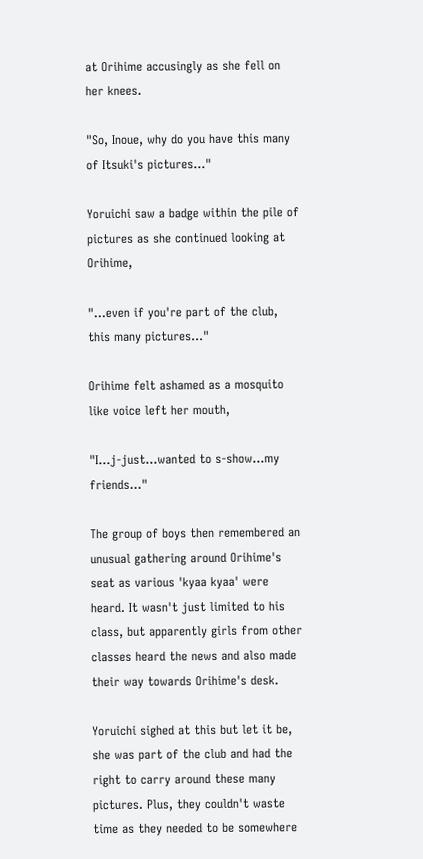at Orihime accusingly as she fell on her knees.

"So, Inoue, why do you have this many of Itsuki's pictures…"

Yoruichi saw a badge within the pile of pictures as she continued looking at Orihime,

"…even if you're part of the club, this many pictures…"

Orihime felt ashamed as a mosquito like voice left her mouth,

"I...j-just…wanted to s-show…my friends…"

The group of boys then remembered an unusual gathering around Orihime's seat as various 'kyaa kyaa' were heard. It wasn't just limited to his class, but apparently girls from other classes heard the news and also made their way towards Orihime's desk.

Yoruichi sighed at this but let it be, she was part of the club and had the right to carry around these many pictures. Plus, they couldn't waste time as they needed to be somewhere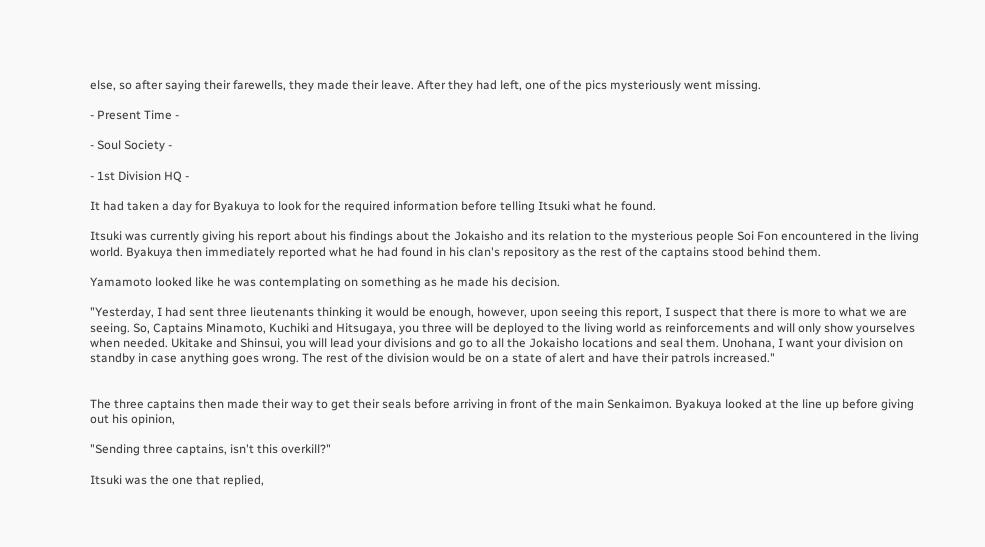else, so after saying their farewells, they made their leave. After they had left, one of the pics mysteriously went missing.

- Present Time -

- Soul Society -

- 1st Division HQ -

It had taken a day for Byakuya to look for the required information before telling Itsuki what he found.

Itsuki was currently giving his report about his findings about the Jokaisho and its relation to the mysterious people Soi Fon encountered in the living world. Byakuya then immediately reported what he had found in his clan's repository as the rest of the captains stood behind them.

Yamamoto looked like he was contemplating on something as he made his decision.

"Yesterday, I had sent three lieutenants thinking it would be enough, however, upon seeing this report, I suspect that there is more to what we are seeing. So, Captains Minamoto, Kuchiki and Hitsugaya, you three will be deployed to the living world as reinforcements and will only show yourselves when needed. Ukitake and Shinsui, you will lead your divisions and go to all the Jokaisho locations and seal them. Unohana, I want your division on standby in case anything goes wrong. The rest of the division would be on a state of alert and have their patrols increased."


The three captains then made their way to get their seals before arriving in front of the main Senkaimon. Byakuya looked at the line up before giving out his opinion,

"Sending three captains, isn't this overkill?"

Itsuki was the one that replied,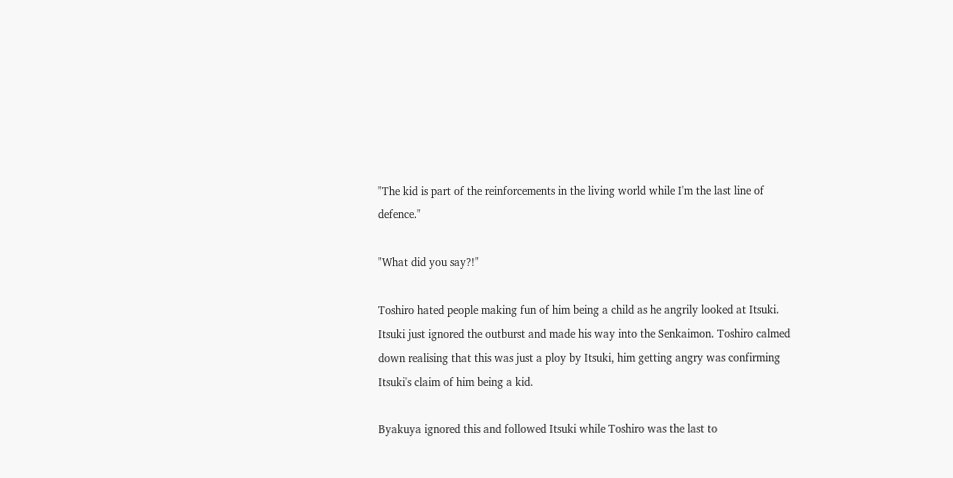"The kid is part of the reinforcements in the living world while I'm the last line of defence."

"What did you say?!"

Toshiro hated people making fun of him being a child as he angrily looked at Itsuki. Itsuki just ignored the outburst and made his way into the Senkaimon. Toshiro calmed down realising that this was just a ploy by Itsuki, him getting angry was confirming Itsuki's claim of him being a kid.

Byakuya ignored this and followed Itsuki while Toshiro was the last to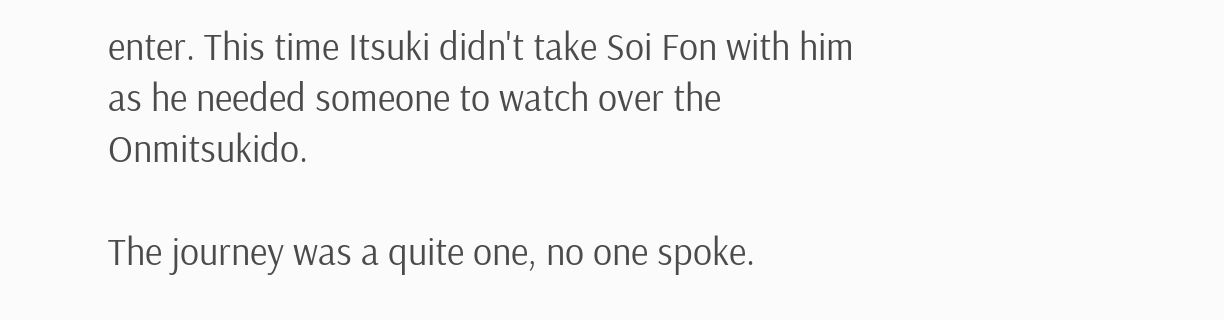enter. This time Itsuki didn't take Soi Fon with him as he needed someone to watch over the Onmitsukido.

The journey was a quite one, no one spoke.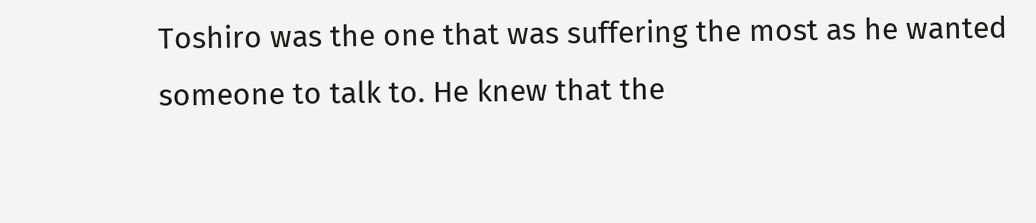Toshiro was the one that was suffering the most as he wanted someone to talk to. He knew that the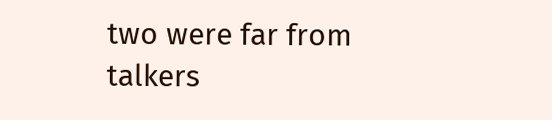two were far from talkers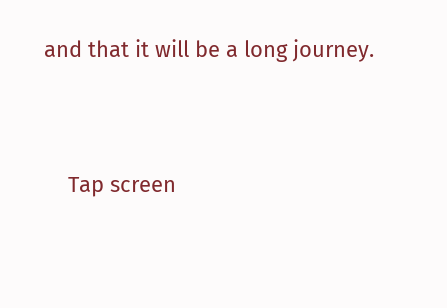and that it will be a long journey.


    Tap screen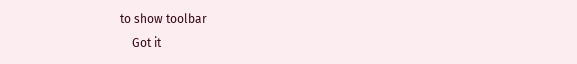to show toolbar
    Got it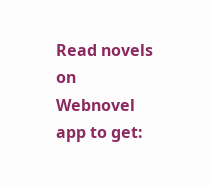Read novels on Webnovel app to get: